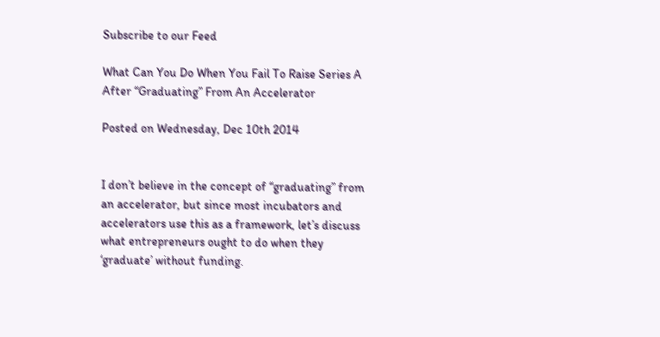Subscribe to our Feed

What Can You Do When You Fail To Raise Series A After “Graduating” From An Accelerator

Posted on Wednesday, Dec 10th 2014


I don’t believe in the concept of “graduating” from an accelerator, but since most incubators and accelerators use this as a framework, let’s discuss what entrepreneurs ought to do when they ‘graduate’ without funding.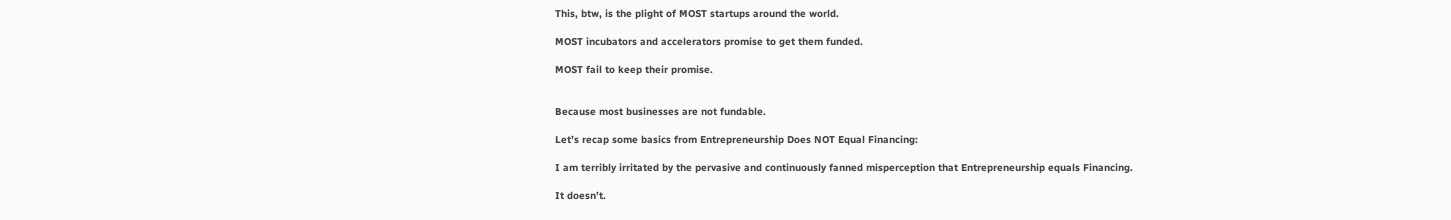This, btw, is the plight of MOST startups around the world.

MOST incubators and accelerators promise to get them funded.

MOST fail to keep their promise.


Because most businesses are not fundable.

Let’s recap some basics from Entrepreneurship Does NOT Equal Financing:

I am terribly irritated by the pervasive and continuously fanned misperception that Entrepreneurship equals Financing.

It doesn’t.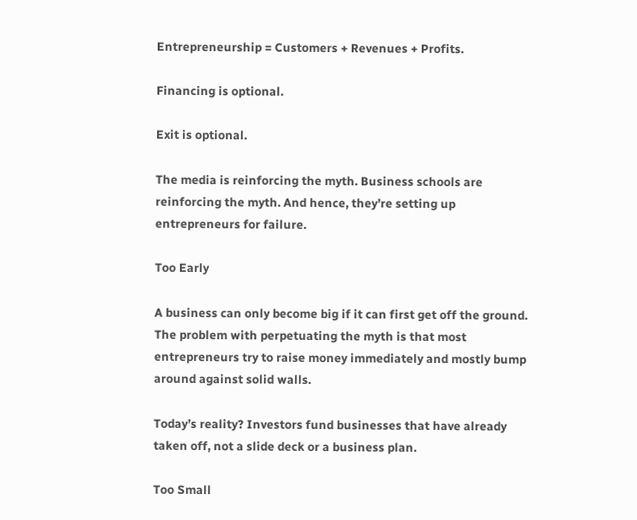Entrepreneurship = Customers + Revenues + Profits.

Financing is optional.

Exit is optional.

The media is reinforcing the myth. Business schools are reinforcing the myth. And hence, they’re setting up entrepreneurs for failure.

Too Early

A business can only become big if it can first get off the ground. The problem with perpetuating the myth is that most entrepreneurs try to raise money immediately and mostly bump around against solid walls.

Today’s reality? Investors fund businesses that have already taken off, not a slide deck or a business plan.

Too Small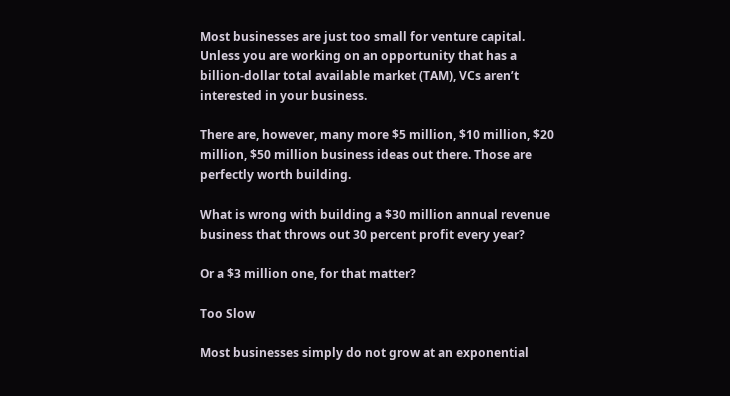Most businesses are just too small for venture capital. Unless you are working on an opportunity that has a billion-dollar total available market (TAM), VCs aren’t interested in your business.

There are, however, many more $5 million, $10 million, $20 million, $50 million business ideas out there. Those are perfectly worth building.

What is wrong with building a $30 million annual revenue business that throws out 30 percent profit every year?

Or a $3 million one, for that matter?

Too Slow

Most businesses simply do not grow at an exponential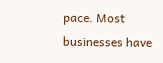pace. Most businesses have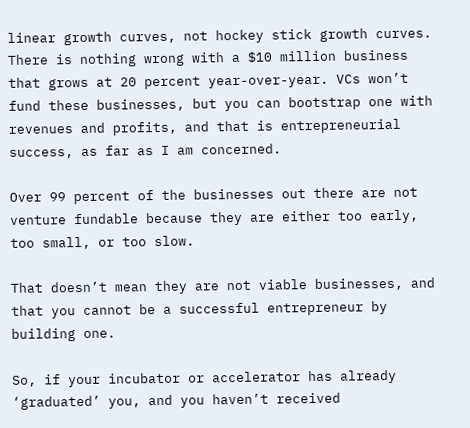linear growth curves, not hockey stick growth curves. There is nothing wrong with a $10 million business that grows at 20 percent year-over-year. VCs won’t fund these businesses, but you can bootstrap one with revenues and profits, and that is entrepreneurial success, as far as I am concerned.

Over 99 percent of the businesses out there are not venture fundable because they are either too early, too small, or too slow.

That doesn’t mean they are not viable businesses, and that you cannot be a successful entrepreneur by building one.

So, if your incubator or accelerator has already ‘graduated’ you, and you haven’t received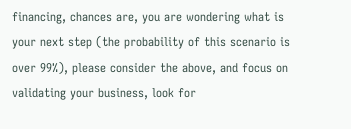financing, chances are, you are wondering what is your next step (the probability of this scenario is over 99%), please consider the above, and focus on validating your business, look for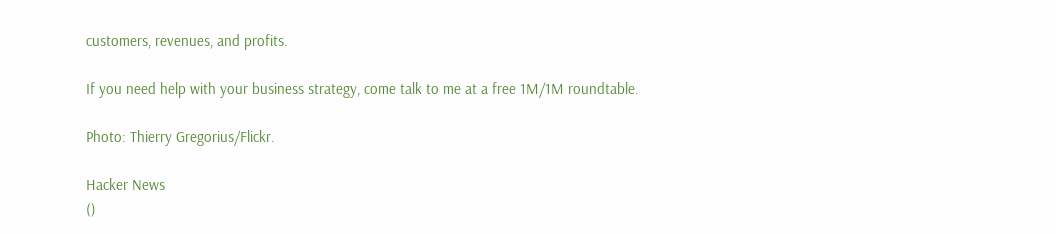customers, revenues, and profits.

If you need help with your business strategy, come talk to me at a free 1M/1M roundtable.

Photo: Thierry Gregorius/Flickr.

Hacker News
()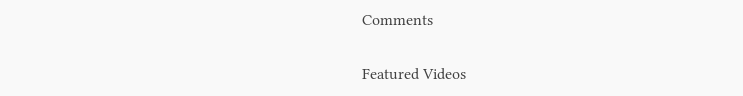Comments

Featured Videos